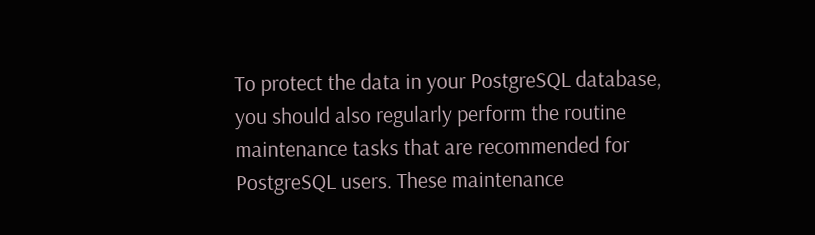To protect the data in your PostgreSQL database, you should also regularly perform the routine maintenance tasks that are recommended for PostgreSQL users. These maintenance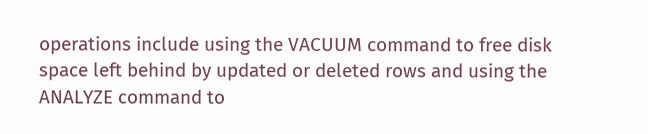operations include using the VACUUM command to free disk space left behind by updated or deleted rows and using the ANALYZE command to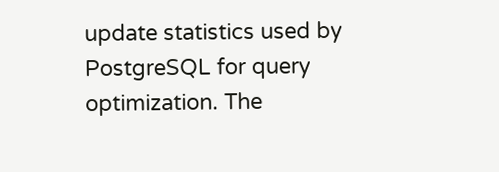update statistics used by PostgreSQL for query optimization. The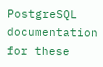PostgreSQL documentation for these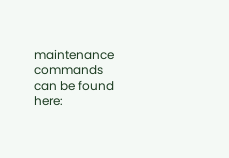maintenance commands can be found here: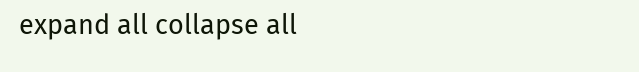expand all collapse all